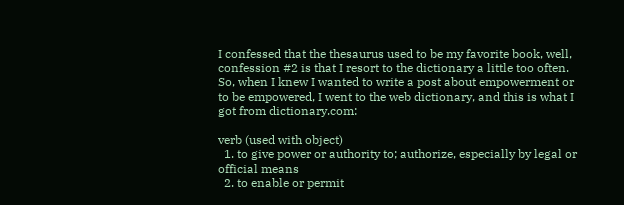I confessed that the thesaurus used to be my favorite book, well, confession #2 is that I resort to the dictionary a little too often. So, when I knew I wanted to write a post about empowerment or to be empowered, I went to the web dictionary, and this is what I got from dictionary.com:

verb (used with object)
  1. to give power or authority to; authorize, especially by legal or official means
  2. to enable or permit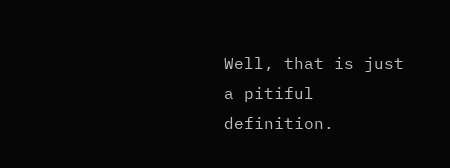Well, that is just a pitiful definition.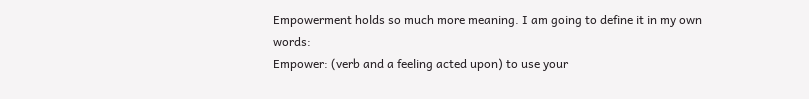Empowerment holds so much more meaning. I am going to define it in my own words:
Empower: (verb and a feeling acted upon) to use your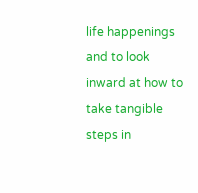life happenings and to look inward at how to take tangible steps in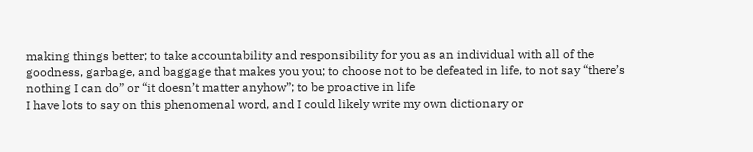making things better; to take accountability and responsibility for you as an individual with all of the goodness, garbage, and baggage that makes you you; to choose not to be defeated in life, to not say “there’s nothing I can do” or “it doesn’t matter anyhow”; to be proactive in life
I have lots to say on this phenomenal word, and I could likely write my own dictionary or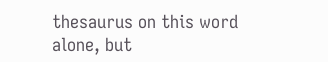thesaurus on this word alone, but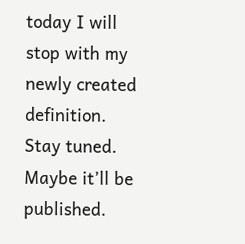today I will stop with my newly created definition. Stay tuned. Maybe it’ll be published.